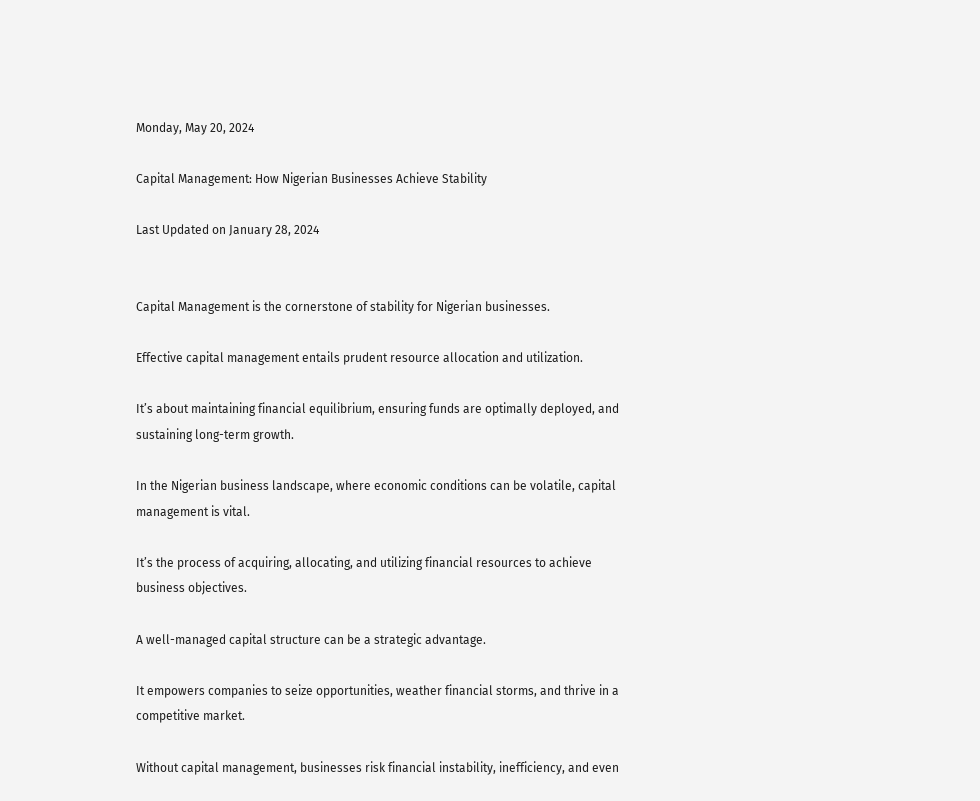Monday, May 20, 2024

Capital Management: How Nigerian Businesses Achieve Stability

Last Updated on January 28, 2024


Capital Management is the cornerstone of stability for Nigerian businesses.

Effective capital management entails prudent resource allocation and utilization.

It’s about maintaining financial equilibrium, ensuring funds are optimally deployed, and sustaining long-term growth.

In the Nigerian business landscape, where economic conditions can be volatile, capital management is vital.

It’s the process of acquiring, allocating, and utilizing financial resources to achieve business objectives.

A well-managed capital structure can be a strategic advantage.

It empowers companies to seize opportunities, weather financial storms, and thrive in a competitive market.

Without capital management, businesses risk financial instability, inefficiency, and even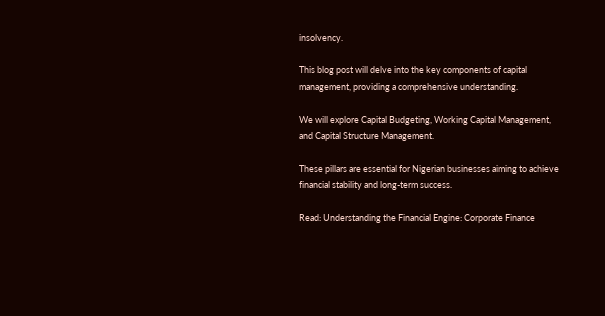insolvency.

This blog post will delve into the key components of capital management, providing a comprehensive understanding.

We will explore Capital Budgeting, Working Capital Management, and Capital Structure Management.

These pillars are essential for Nigerian businesses aiming to achieve financial stability and long-term success.

Read: Understanding the Financial Engine: Corporate Finance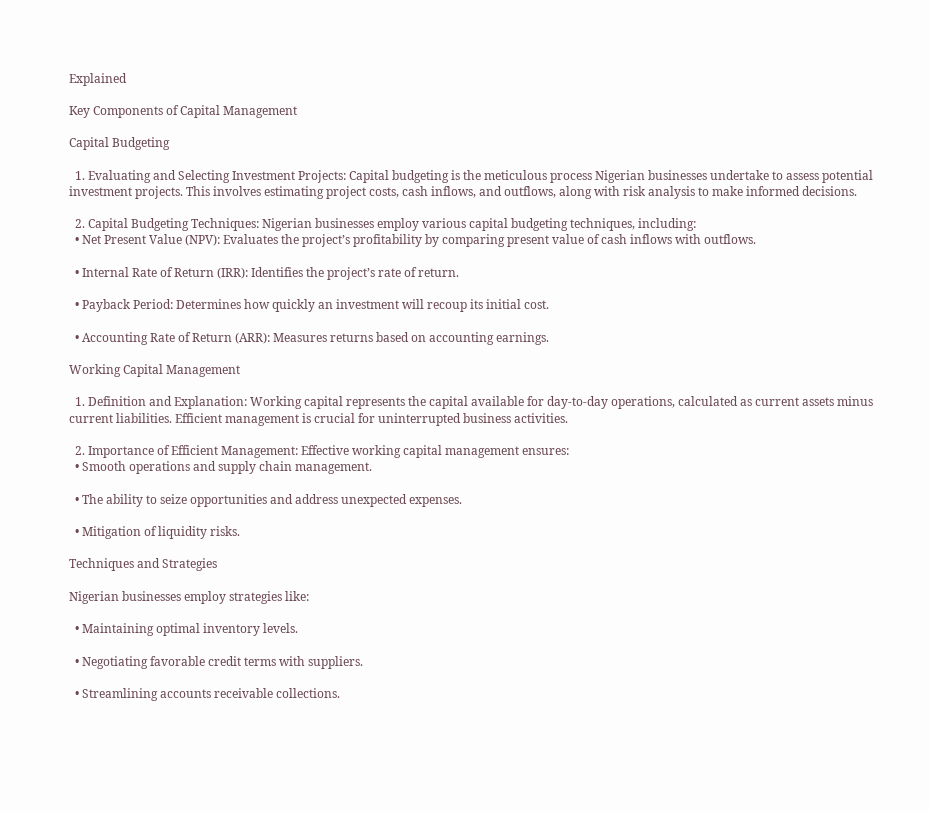Explained

Key Components of Capital Management

Capital Budgeting

  1. Evaluating and Selecting Investment Projects: Capital budgeting is the meticulous process Nigerian businesses undertake to assess potential investment projects. This involves estimating project costs, cash inflows, and outflows, along with risk analysis to make informed decisions.

  2. Capital Budgeting Techniques: Nigerian businesses employ various capital budgeting techniques, including:
  • Net Present Value (NPV): Evaluates the project’s profitability by comparing present value of cash inflows with outflows.

  • Internal Rate of Return (IRR): Identifies the project’s rate of return.

  • Payback Period: Determines how quickly an investment will recoup its initial cost.

  • Accounting Rate of Return (ARR): Measures returns based on accounting earnings.

Working Capital Management

  1. Definition and Explanation: Working capital represents the capital available for day-to-day operations, calculated as current assets minus current liabilities. Efficient management is crucial for uninterrupted business activities.

  2. Importance of Efficient Management: Effective working capital management ensures:
  • Smooth operations and supply chain management.

  • The ability to seize opportunities and address unexpected expenses.

  • Mitigation of liquidity risks.

Techniques and Strategies

Nigerian businesses employ strategies like:

  • Maintaining optimal inventory levels.

  • Negotiating favorable credit terms with suppliers.

  • Streamlining accounts receivable collections.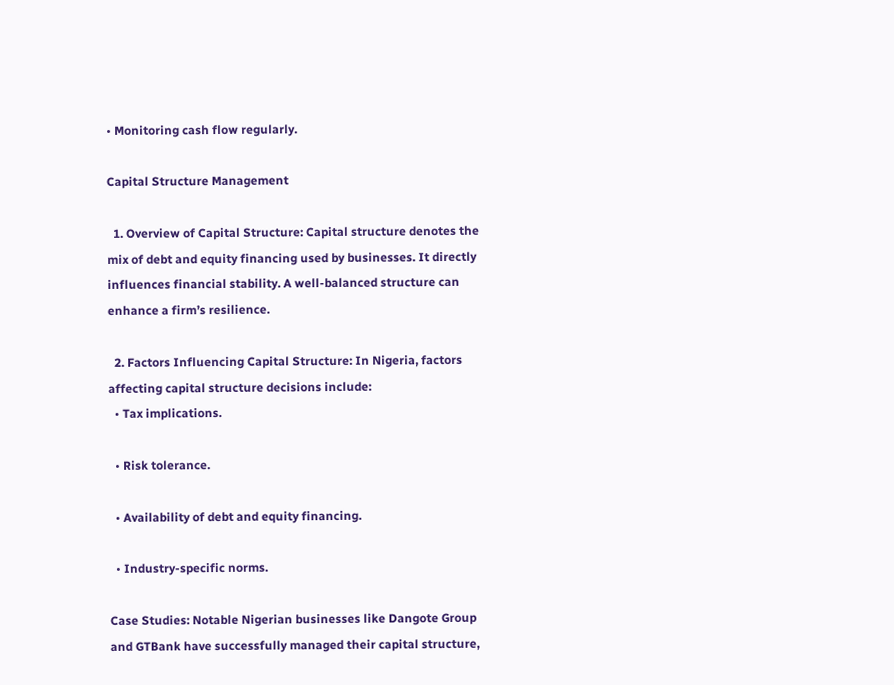• Monitoring cash flow regularly.

Capital Structure Management

  1. Overview of Capital Structure: Capital structure denotes the mix of debt and equity financing used by businesses. It directly influences financial stability. A well-balanced structure can enhance a firm’s resilience.

  2. Factors Influencing Capital Structure: In Nigeria, factors affecting capital structure decisions include:
  • Tax implications.

  • Risk tolerance.

  • Availability of debt and equity financing.

  • Industry-specific norms.

Case Studies: Notable Nigerian businesses like Dangote Group and GTBank have successfully managed their capital structure,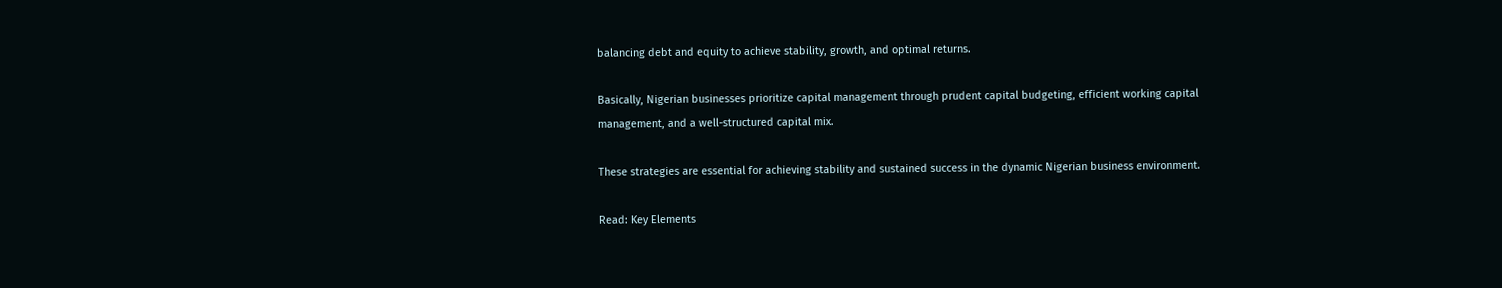balancing debt and equity to achieve stability, growth, and optimal returns.

Basically, Nigerian businesses prioritize capital management through prudent capital budgeting, efficient working capital management, and a well-structured capital mix.

These strategies are essential for achieving stability and sustained success in the dynamic Nigerian business environment.

Read: Key Elements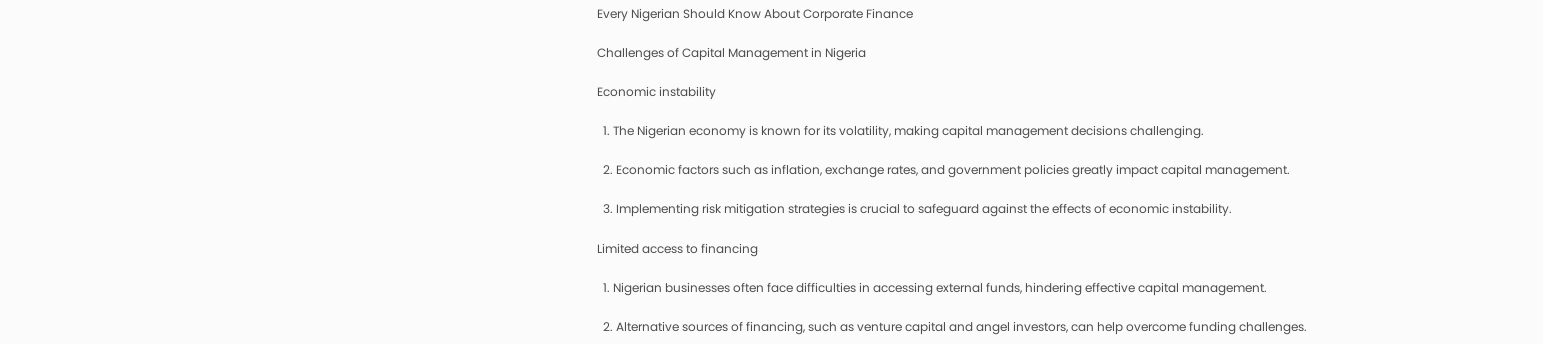Every Nigerian Should Know About Corporate Finance

Challenges of Capital Management in Nigeria

Economic instability

  1. The Nigerian economy is known for its volatility, making capital management decisions challenging.

  2. Economic factors such as inflation, exchange rates, and government policies greatly impact capital management.

  3. Implementing risk mitigation strategies is crucial to safeguard against the effects of economic instability.

Limited access to financing

  1. Nigerian businesses often face difficulties in accessing external funds, hindering effective capital management.

  2. Alternative sources of financing, such as venture capital and angel investors, can help overcome funding challenges.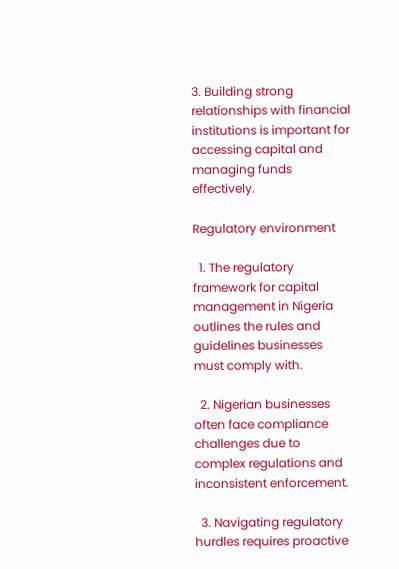3. Building strong relationships with financial institutions is important for accessing capital and managing funds effectively.

Regulatory environment

  1. The regulatory framework for capital management in Nigeria outlines the rules and guidelines businesses must comply with.

  2. Nigerian businesses often face compliance challenges due to complex regulations and inconsistent enforcement.

  3. Navigating regulatory hurdles requires proactive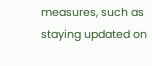measures, such as staying updated on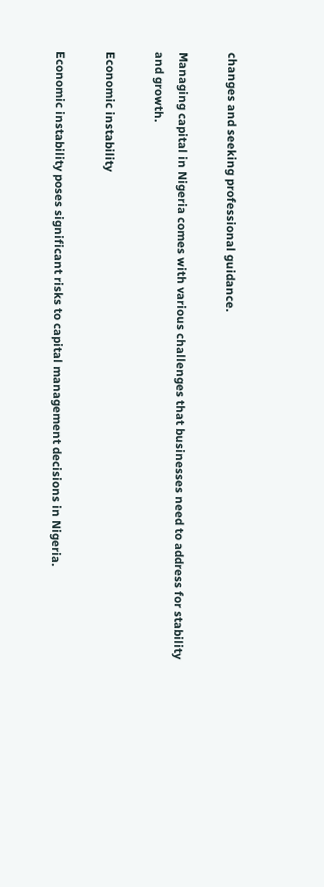changes and seeking professional guidance.

Managing capital in Nigeria comes with various challenges that businesses need to address for stability and growth.

Economic instability

Economic instability poses significant risks to capital management decisions in Nigeria.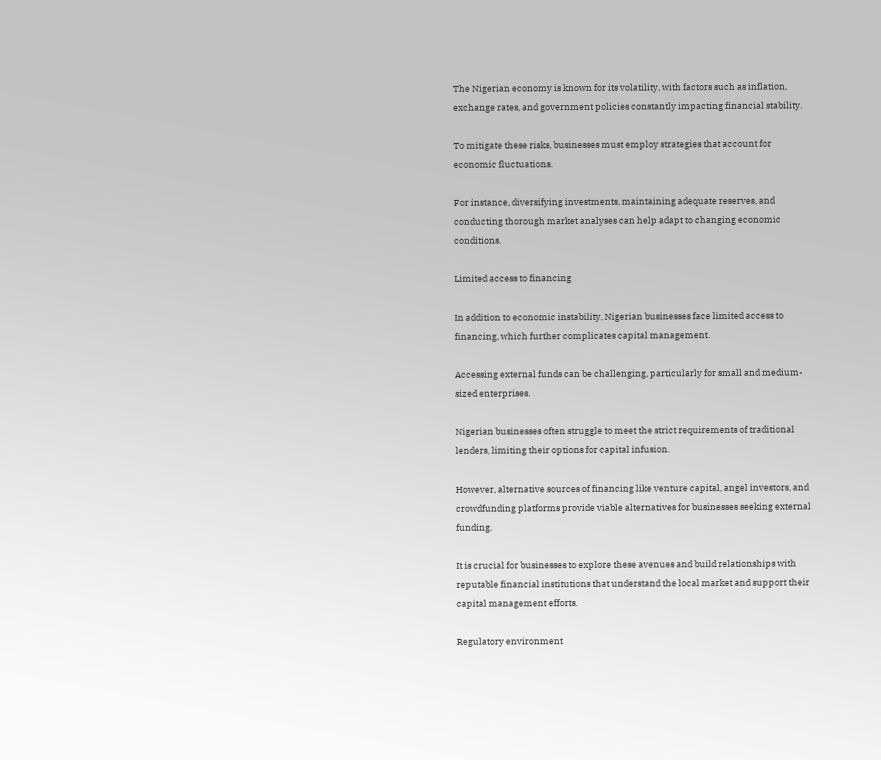The Nigerian economy is known for its volatility, with factors such as inflation, exchange rates, and government policies constantly impacting financial stability.

To mitigate these risks, businesses must employ strategies that account for economic fluctuations.

For instance, diversifying investments, maintaining adequate reserves, and conducting thorough market analyses can help adapt to changing economic conditions.

Limited access to financing

In addition to economic instability, Nigerian businesses face limited access to financing, which further complicates capital management.

Accessing external funds can be challenging, particularly for small and medium-sized enterprises.

Nigerian businesses often struggle to meet the strict requirements of traditional lenders, limiting their options for capital infusion.

However, alternative sources of financing like venture capital, angel investors, and crowdfunding platforms provide viable alternatives for businesses seeking external funding.

It is crucial for businesses to explore these avenues and build relationships with reputable financial institutions that understand the local market and support their capital management efforts.

Regulatory environment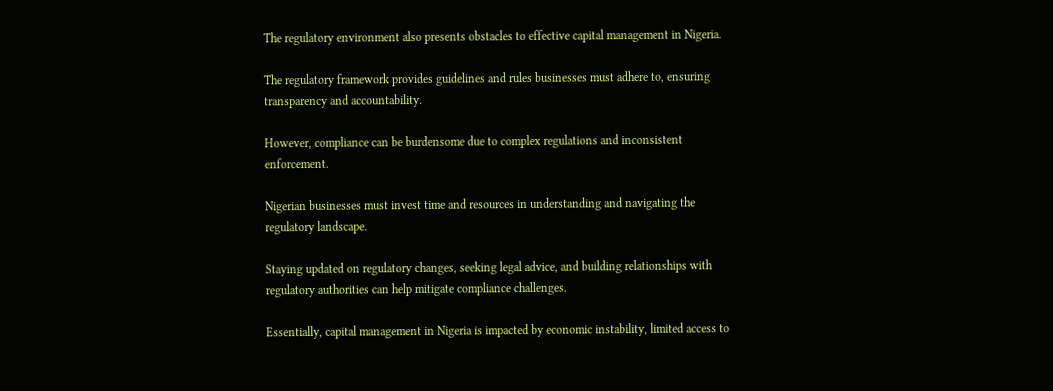The regulatory environment also presents obstacles to effective capital management in Nigeria.

The regulatory framework provides guidelines and rules businesses must adhere to, ensuring transparency and accountability.

However, compliance can be burdensome due to complex regulations and inconsistent enforcement.

Nigerian businesses must invest time and resources in understanding and navigating the regulatory landscape.

Staying updated on regulatory changes, seeking legal advice, and building relationships with regulatory authorities can help mitigate compliance challenges.

Essentially, capital management in Nigeria is impacted by economic instability, limited access to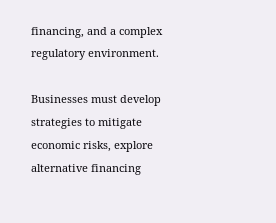financing, and a complex regulatory environment.

Businesses must develop strategies to mitigate economic risks, explore alternative financing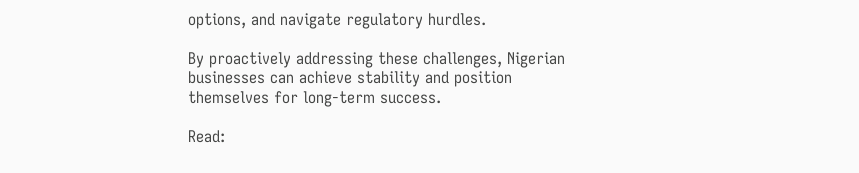options, and navigate regulatory hurdles.

By proactively addressing these challenges, Nigerian businesses can achieve stability and position themselves for long-term success.

Read: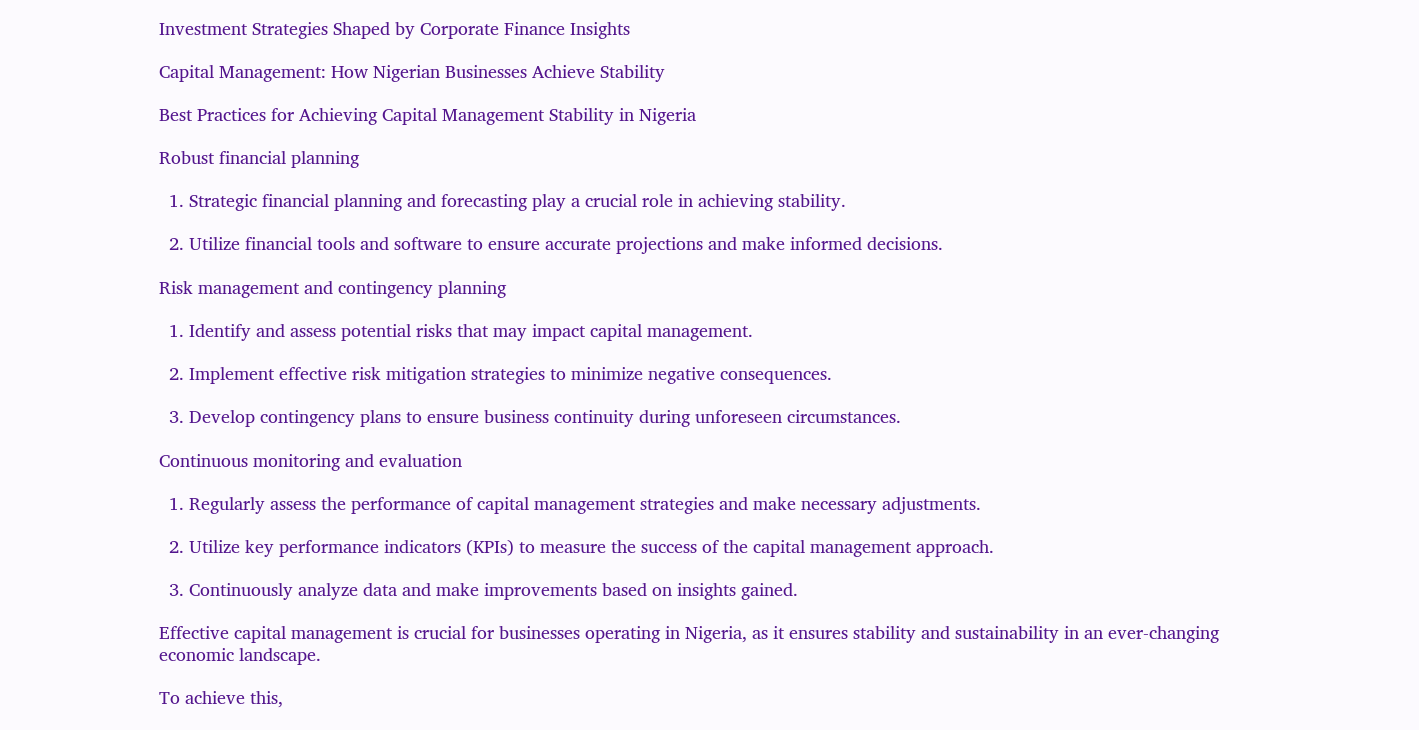Investment Strategies Shaped by Corporate Finance Insights

Capital Management: How Nigerian Businesses Achieve Stability

Best Practices for Achieving Capital Management Stability in Nigeria

Robust financial planning

  1. Strategic financial planning and forecasting play a crucial role in achieving stability.

  2. Utilize financial tools and software to ensure accurate projections and make informed decisions.

Risk management and contingency planning

  1. Identify and assess potential risks that may impact capital management.

  2. Implement effective risk mitigation strategies to minimize negative consequences.

  3. Develop contingency plans to ensure business continuity during unforeseen circumstances.

Continuous monitoring and evaluation

  1. Regularly assess the performance of capital management strategies and make necessary adjustments.

  2. Utilize key performance indicators (KPIs) to measure the success of the capital management approach.

  3. Continuously analyze data and make improvements based on insights gained.

Effective capital management is crucial for businesses operating in Nigeria, as it ensures stability and sustainability in an ever-changing economic landscape.

To achieve this,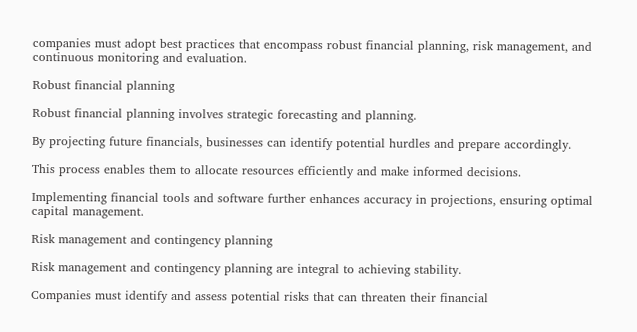companies must adopt best practices that encompass robust financial planning, risk management, and continuous monitoring and evaluation.

Robust financial planning

Robust financial planning involves strategic forecasting and planning.

By projecting future financials, businesses can identify potential hurdles and prepare accordingly.

This process enables them to allocate resources efficiently and make informed decisions.

Implementing financial tools and software further enhances accuracy in projections, ensuring optimal capital management.

Risk management and contingency planning

Risk management and contingency planning are integral to achieving stability.

Companies must identify and assess potential risks that can threaten their financial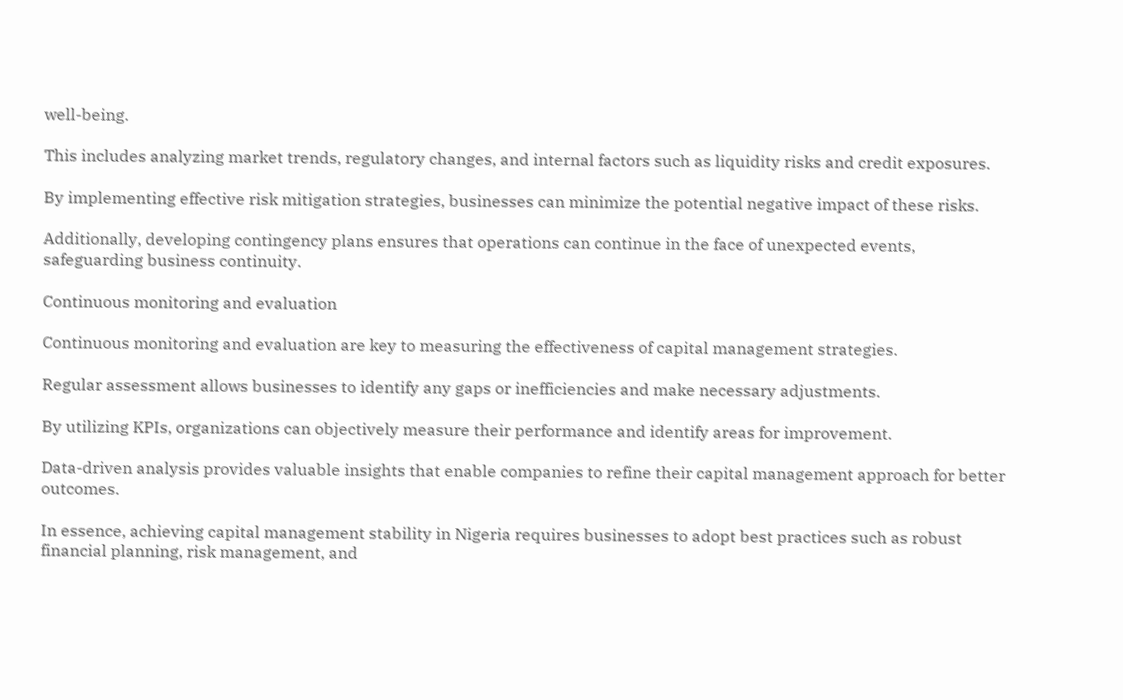well-being.

This includes analyzing market trends, regulatory changes, and internal factors such as liquidity risks and credit exposures.

By implementing effective risk mitigation strategies, businesses can minimize the potential negative impact of these risks.

Additionally, developing contingency plans ensures that operations can continue in the face of unexpected events, safeguarding business continuity.

Continuous monitoring and evaluation

Continuous monitoring and evaluation are key to measuring the effectiveness of capital management strategies.

Regular assessment allows businesses to identify any gaps or inefficiencies and make necessary adjustments.

By utilizing KPIs, organizations can objectively measure their performance and identify areas for improvement.

Data-driven analysis provides valuable insights that enable companies to refine their capital management approach for better outcomes.

In essence, achieving capital management stability in Nigeria requires businesses to adopt best practices such as robust financial planning, risk management, and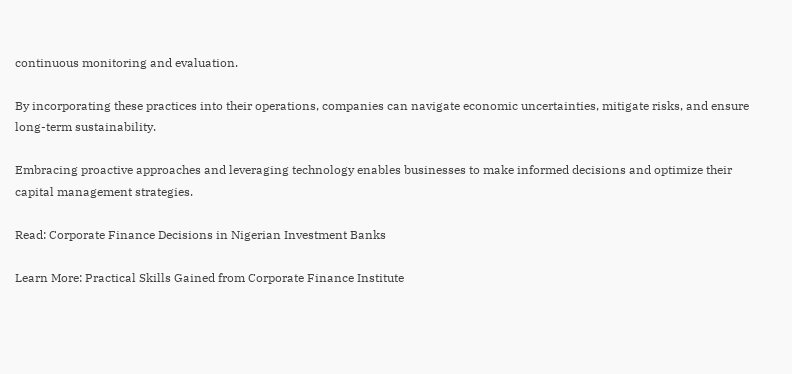continuous monitoring and evaluation.

By incorporating these practices into their operations, companies can navigate economic uncertainties, mitigate risks, and ensure long-term sustainability.

Embracing proactive approaches and leveraging technology enables businesses to make informed decisions and optimize their capital management strategies.

Read: Corporate Finance Decisions in Nigerian Investment Banks

Learn More: Practical Skills Gained from Corporate Finance Institute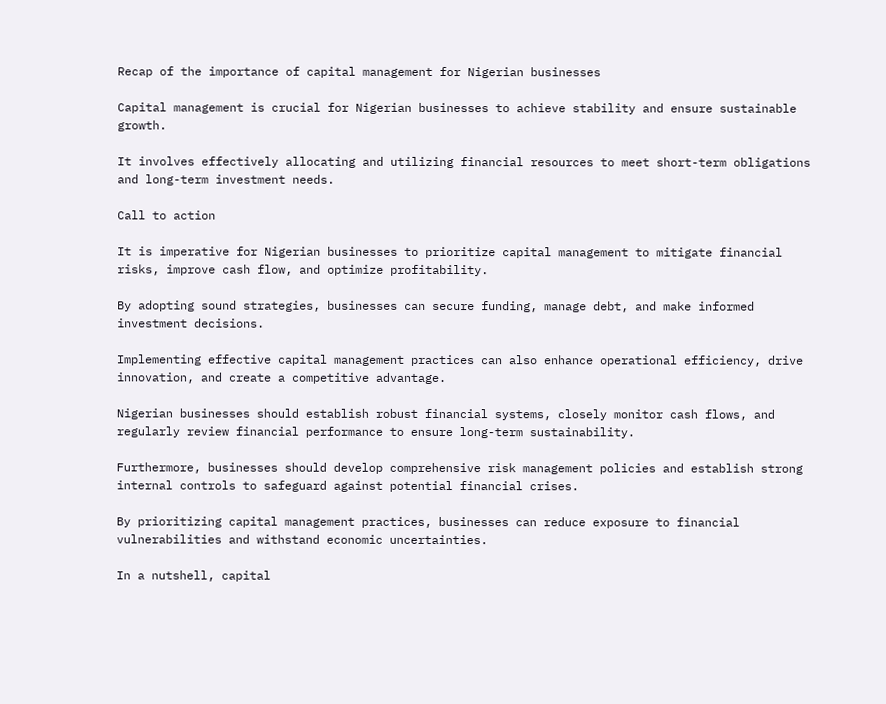Recap of the importance of capital management for Nigerian businesses

Capital management is crucial for Nigerian businesses to achieve stability and ensure sustainable growth.

It involves effectively allocating and utilizing financial resources to meet short-term obligations and long-term investment needs.

Call to action

It is imperative for Nigerian businesses to prioritize capital management to mitigate financial risks, improve cash flow, and optimize profitability.

By adopting sound strategies, businesses can secure funding, manage debt, and make informed investment decisions.

Implementing effective capital management practices can also enhance operational efficiency, drive innovation, and create a competitive advantage.

Nigerian businesses should establish robust financial systems, closely monitor cash flows, and regularly review financial performance to ensure long-term sustainability.

Furthermore, businesses should develop comprehensive risk management policies and establish strong internal controls to safeguard against potential financial crises.

By prioritizing capital management practices, businesses can reduce exposure to financial vulnerabilities and withstand economic uncertainties.

In a nutshell, capital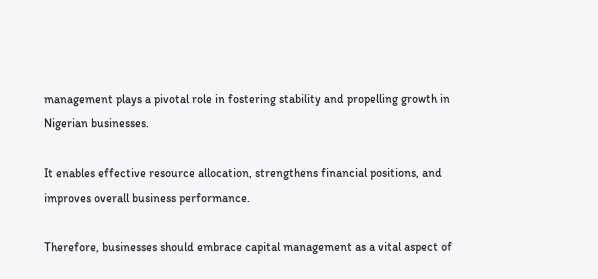management plays a pivotal role in fostering stability and propelling growth in Nigerian businesses.

It enables effective resource allocation, strengthens financial positions, and improves overall business performance.

Therefore, businesses should embrace capital management as a vital aspect of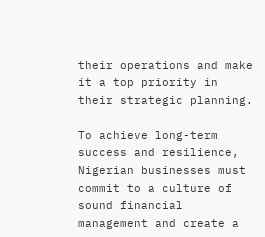their operations and make it a top priority in their strategic planning.

To achieve long-term success and resilience, Nigerian businesses must commit to a culture of sound financial management and create a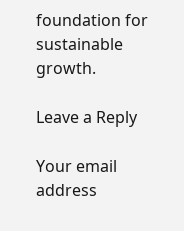foundation for sustainable growth.

Leave a Reply

Your email address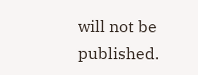will not be published.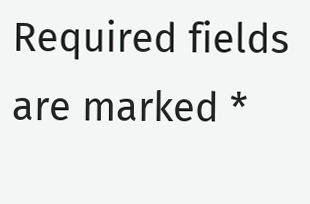Required fields are marked *